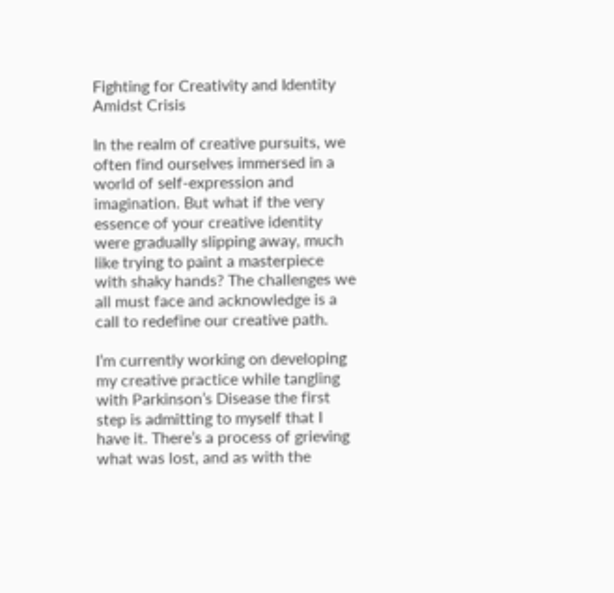Fighting for Creativity and Identity Amidst Crisis

In the realm of creative pursuits, we often find ourselves immersed in a world of self-expression and imagination. But what if the very essence of your creative identity were gradually slipping away, much like trying to paint a masterpiece with shaky hands? The challenges we all must face and acknowledge is a call to redefine our creative path.

I’m currently working on developing my creative practice while tangling with Parkinson’s Disease the first step is admitting to myself that I have it. There’s a process of grieving what was lost, and as with the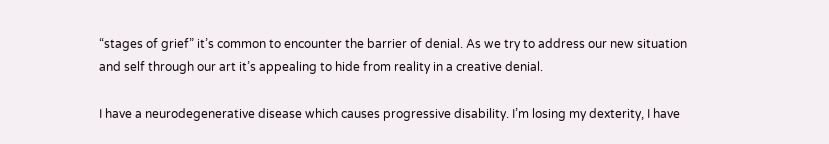“stages of grief” it’s common to encounter the barrier of denial. As we try to address our new situation and self through our art it’s appealing to hide from reality in a creative denial.

I have a neurodegenerative disease which causes progressive disability. I’m losing my dexterity, I have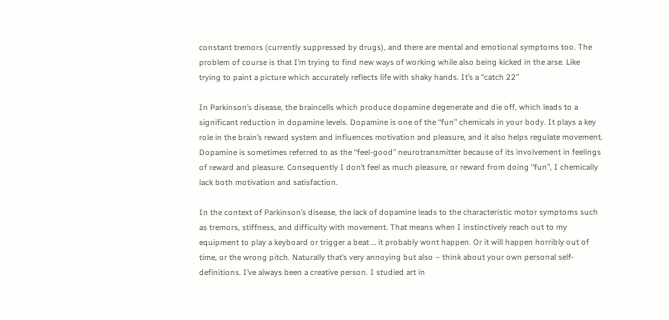constant tremors (currently suppressed by drugs), and there are mental and emotional symptoms too. The problem of course is that I’m trying to find new ways of working while also being kicked in the arse. Like trying to paint a picture which accurately reflects life with shaky hands. It’s a “catch 22”

In Parkinson’s disease, the braincells which produce dopamine degenerate and die off, which leads to a significant reduction in dopamine levels. Dopamine is one of the “fun” chemicals in your body. It plays a key role in the brain’s reward system and influences motivation and pleasure, and it also helps regulate movement. Dopamine is sometimes referred to as the “feel-good” neurotransmitter because of its involvement in feelings of reward and pleasure. Consequently I don’t feel as much pleasure, or reward from doing “fun”, I chemically lack both motivation and satisfaction.

In the context of Parkinson’s disease, the lack of dopamine leads to the characteristic motor symptoms such as tremors, stiffness, and difficulty with movement. That means when I instinctively reach out to my equipment to play a keyboard or trigger a beat … it probably wont happen. Or it will happen horribly out of time, or the wrong pitch. Naturally that’s very annoying but also – think about your own personal self-definitions. I’ve always been a creative person. I studied art in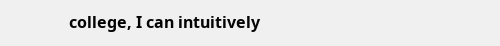college, I can intuitively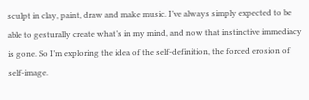sculpt in clay, paint, draw and make music. I’ve always simply expected to be able to gesturally create what’s in my mind, and now that instinctive immediacy is gone. So I’m exploring the idea of the self-definition, the forced erosion of self-image.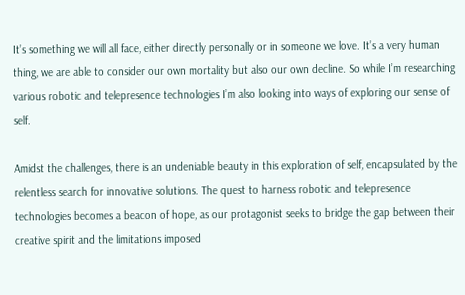It’s something we will all face, either directly personally or in someone we love. It’s a very human thing, we are able to consider our own mortality but also our own decline. So while I’m researching various robotic and telepresence technologies I’m also looking into ways of exploring our sense of self.

Amidst the challenges, there is an undeniable beauty in this exploration of self, encapsulated by the relentless search for innovative solutions. The quest to harness robotic and telepresence technologies becomes a beacon of hope, as our protagonist seeks to bridge the gap between their creative spirit and the limitations imposed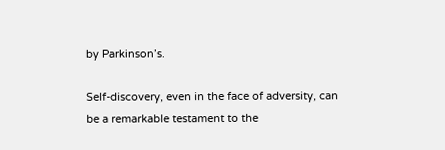by Parkinson’s.

Self-discovery, even in the face of adversity, can be a remarkable testament to the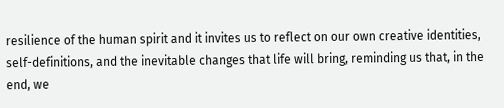resilience of the human spirit and it invites us to reflect on our own creative identities, self-definitions, and the inevitable changes that life will bring, reminding us that, in the end, we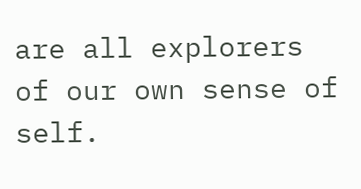are all explorers of our own sense of self.